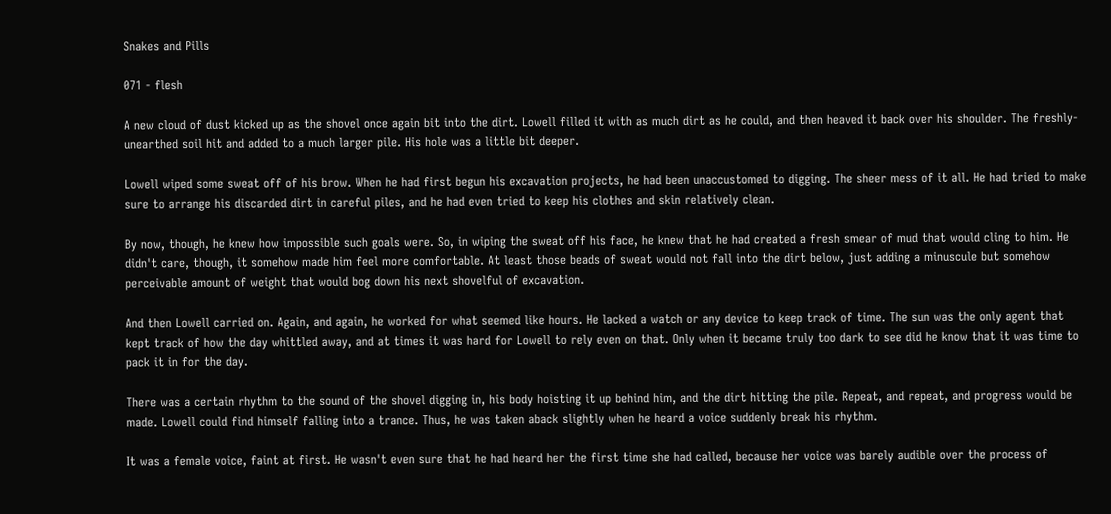Snakes and Pills

071 - flesh

A new cloud of dust kicked up as the shovel once again bit into the dirt. Lowell filled it with as much dirt as he could, and then heaved it back over his shoulder. The freshly-unearthed soil hit and added to a much larger pile. His hole was a little bit deeper.

Lowell wiped some sweat off of his brow. When he had first begun his excavation projects, he had been unaccustomed to digging. The sheer mess of it all. He had tried to make sure to arrange his discarded dirt in careful piles, and he had even tried to keep his clothes and skin relatively clean.

By now, though, he knew how impossible such goals were. So, in wiping the sweat off his face, he knew that he had created a fresh smear of mud that would cling to him. He didn't care, though, it somehow made him feel more comfortable. At least those beads of sweat would not fall into the dirt below, just adding a minuscule but somehow perceivable amount of weight that would bog down his next shovelful of excavation.

And then Lowell carried on. Again, and again, he worked for what seemed like hours. He lacked a watch or any device to keep track of time. The sun was the only agent that kept track of how the day whittled away, and at times it was hard for Lowell to rely even on that. Only when it became truly too dark to see did he know that it was time to pack it in for the day.

There was a certain rhythm to the sound of the shovel digging in, his body hoisting it up behind him, and the dirt hitting the pile. Repeat, and repeat, and progress would be made. Lowell could find himself falling into a trance. Thus, he was taken aback slightly when he heard a voice suddenly break his rhythm.

It was a female voice, faint at first. He wasn't even sure that he had heard her the first time she had called, because her voice was barely audible over the process of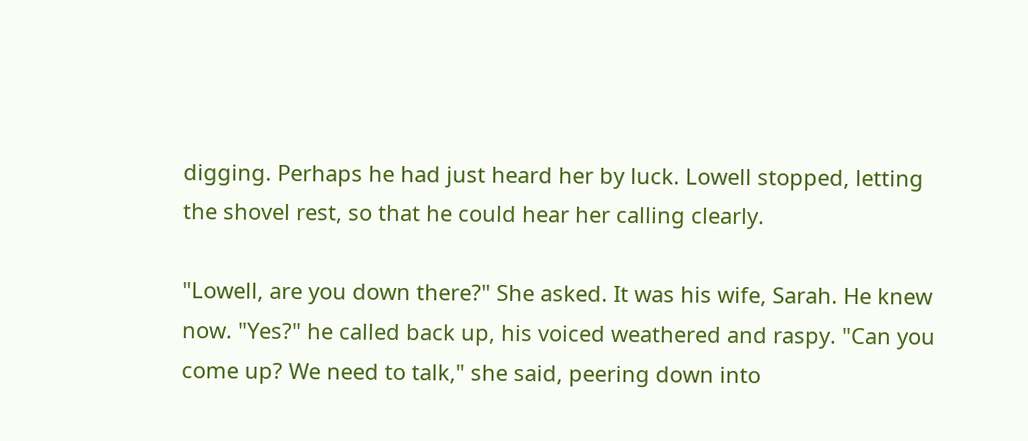digging. Perhaps he had just heard her by luck. Lowell stopped, letting the shovel rest, so that he could hear her calling clearly.

"Lowell, are you down there?" She asked. It was his wife, Sarah. He knew now. "Yes?" he called back up, his voiced weathered and raspy. "Can you come up? We need to talk," she said, peering down into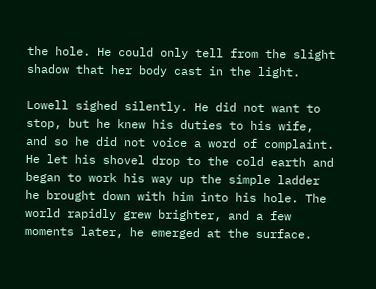the hole. He could only tell from the slight shadow that her body cast in the light.

Lowell sighed silently. He did not want to stop, but he knew his duties to his wife, and so he did not voice a word of complaint. He let his shovel drop to the cold earth and began to work his way up the simple ladder he brought down with him into his hole. The world rapidly grew brighter, and a few moments later, he emerged at the surface.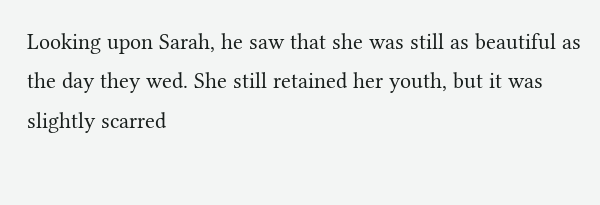Looking upon Sarah, he saw that she was still as beautiful as the day they wed. She still retained her youth, but it was slightly scarred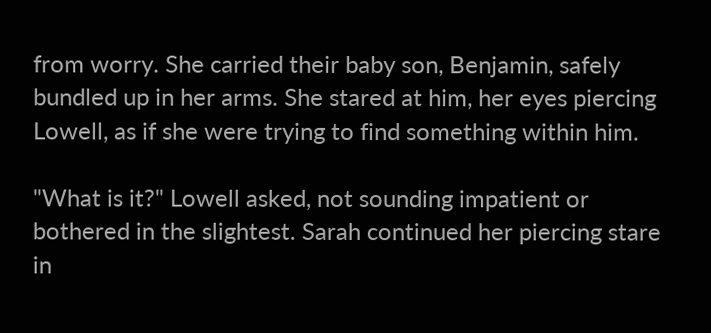from worry. She carried their baby son, Benjamin, safely bundled up in her arms. She stared at him, her eyes piercing Lowell, as if she were trying to find something within him.

"What is it?" Lowell asked, not sounding impatient or bothered in the slightest. Sarah continued her piercing stare in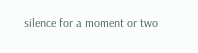silence for a moment or two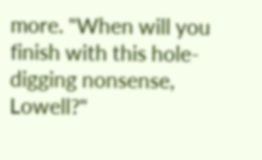more. "When will you finish with this hole-digging nonsense, Lowell?"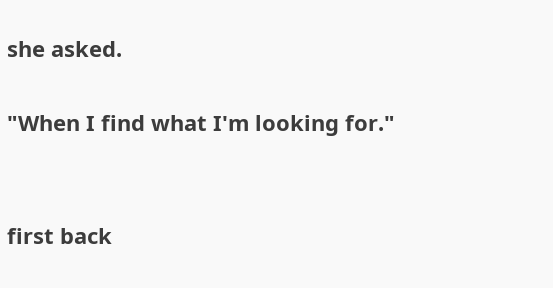she asked.

"When I find what I'm looking for."


first back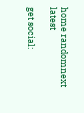home randomnext latest

get social: